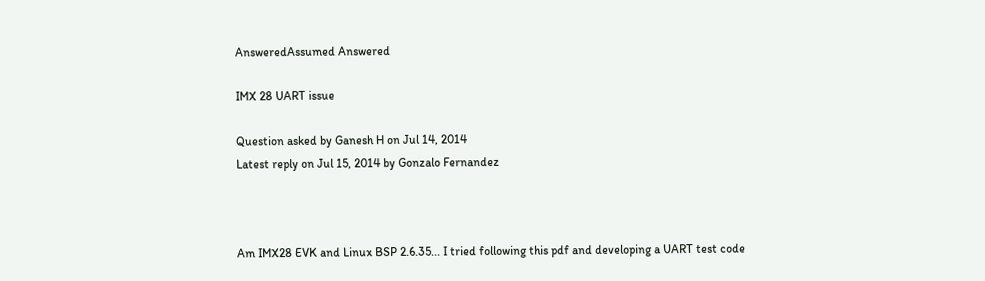AnsweredAssumed Answered

IMX 28 UART issue

Question asked by Ganesh H on Jul 14, 2014
Latest reply on Jul 15, 2014 by Gonzalo Fernandez



Am IMX28 EVK and Linux BSP 2.6.35... I tried following this pdf and developing a UART test code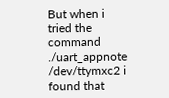But when i tried the command ./uart_appnote /dev/ttymxc2 i found that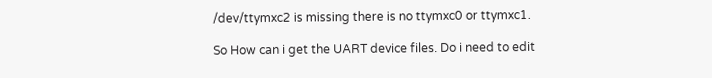/dev/ttymxc2 is missing there is no ttymxc0 or ttymxc1.

So How can i get the UART device files. Do i need to edit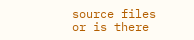source files or is there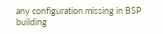any configuration missing in BSP building